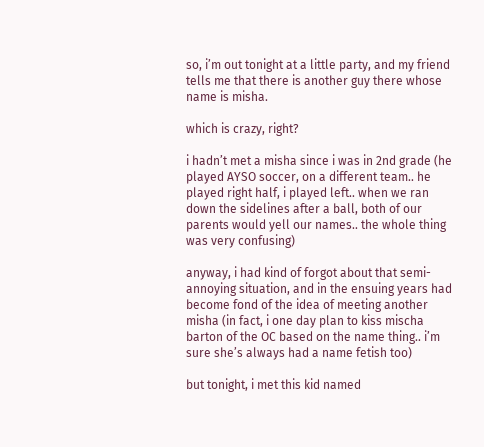so, i’m out tonight at a little party, and my friend tells me that there is another guy there whose name is misha.

which is crazy, right?

i hadn’t met a misha since i was in 2nd grade (he played AYSO soccer, on a different team.. he played right half, i played left.. when we ran down the sidelines after a ball, both of our parents would yell our names.. the whole thing was very confusing)

anyway, i had kind of forgot about that semi-annoying situation, and in the ensuing years had become fond of the idea of meeting another misha (in fact, i one day plan to kiss mischa barton of the OC based on the name thing.. i’m sure she’s always had a name fetish too)

but tonight, i met this kid named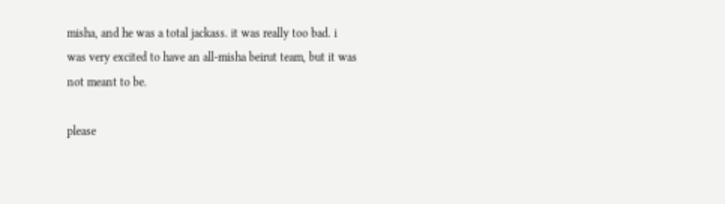misha, and he was a total jackass. it was really too bad. i was very excited to have an all-misha beirut team, but it was not meant to be.

please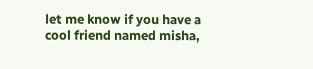let me know if you have a cool friend named misha,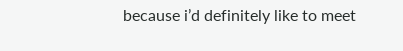because i’d definitely like to meet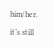him/her.

it’s still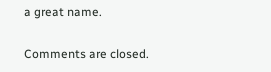a great name.

Comments are closed.